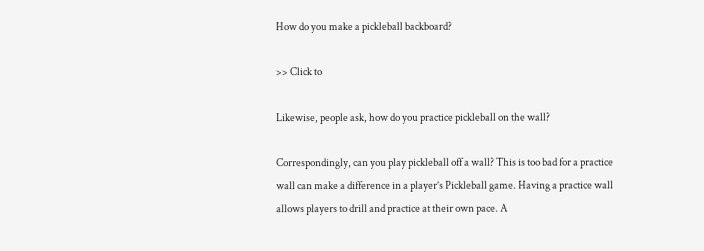How do you make a pickleball backboard?

>> Click to

Likewise, people ask, how do you practice pickleball on the wall?

Correspondingly, can you play pickleball off a wall? This is too bad for a practice wall can make a difference in a player’s Pickleball game. Having a practice wall allows players to drill and practice at their own pace. A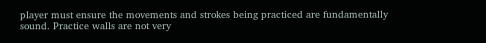player must ensure the movements and strokes being practiced are fundamentally sound. Practice walls are not very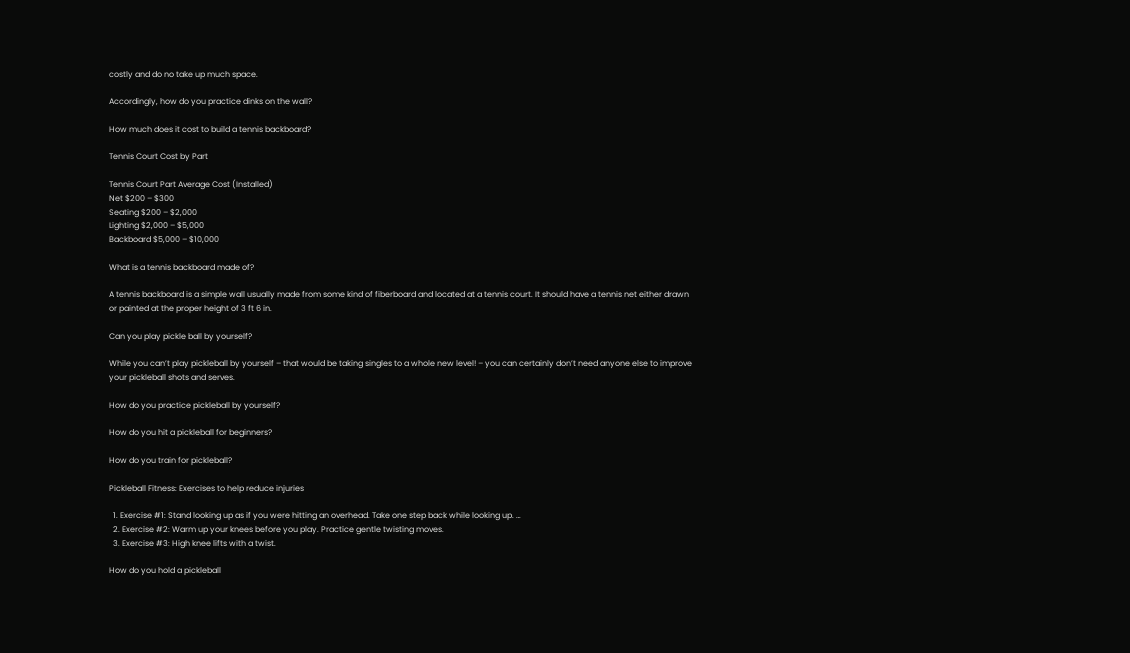costly and do no take up much space.

Accordingly, how do you practice dinks on the wall?

How much does it cost to build a tennis backboard?

Tennis Court Cost by Part

Tennis Court Part Average Cost (Installed)
Net $200 – $300
Seating $200 – $2,000
Lighting $2,000 – $5,000
Backboard $5,000 – $10,000

What is a tennis backboard made of?

A tennis backboard is a simple wall usually made from some kind of fiberboard and located at a tennis court. It should have a tennis net either drawn or painted at the proper height of 3 ft 6 in.

Can you play pickle ball by yourself?

While you can’t play pickleball by yourself – that would be taking singles to a whole new level! – you can certainly don’t need anyone else to improve your pickleball shots and serves.

How do you practice pickleball by yourself?

How do you hit a pickleball for beginners?

How do you train for pickleball?

Pickleball Fitness: Exercises to help reduce injuries

  1. Exercise #1: Stand looking up as if you were hitting an overhead. Take one step back while looking up. …
  2. Exercise #2: Warm up your knees before you play. Practice gentle twisting moves.
  3. Exercise #3: High knee lifts with a twist.

How do you hold a pickleball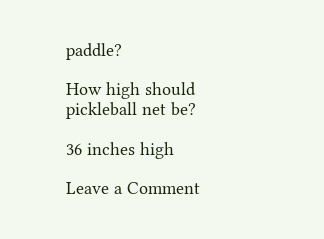paddle?

How high should pickleball net be?

36 inches high

Leave a Comment